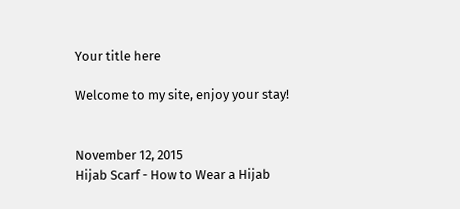Your title here

Welcome to my site, enjoy your stay!


November 12, 2015
Hijab Scarf - How to Wear a Hijab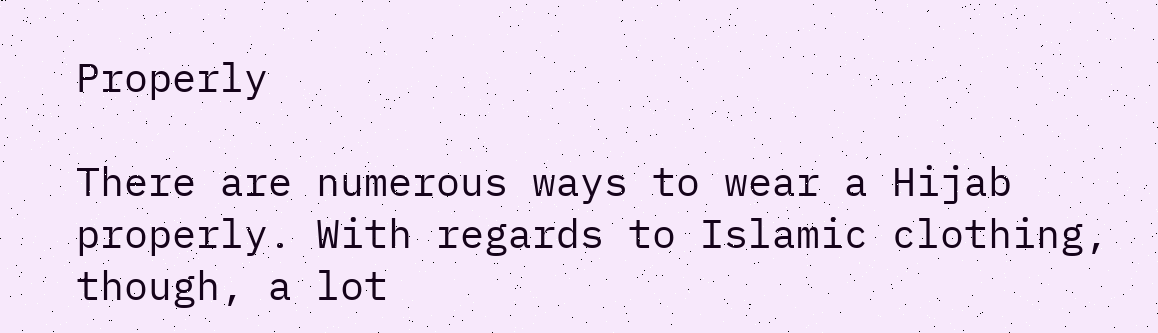Properly

There are numerous ways to wear a Hijab properly. With regards to Islamic clothing, though, a lot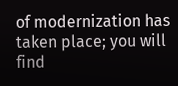of modernization has taken place; you will find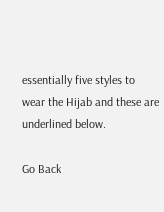essentially five styles to wear the Hijab and these are underlined below.

Go Back